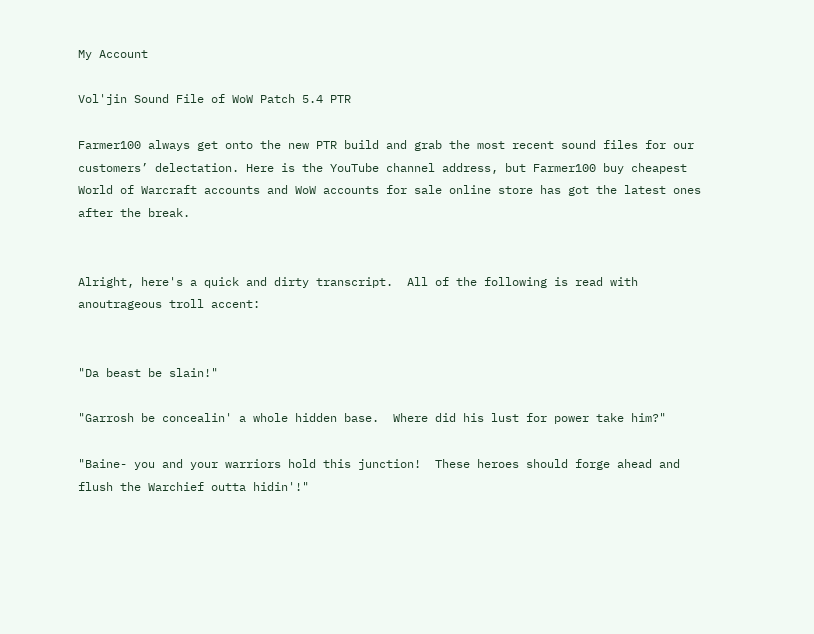My Account

Vol'jin Sound File of WoW Patch 5.4 PTR

Farmer100 always get onto the new PTR build and grab the most recent sound files for our customers’ delectation. Here is the YouTube channel address, but Farmer100 buy cheapest World of Warcraft accounts and WoW accounts for sale online store has got the latest ones after the break.


Alright, here's a quick and dirty transcript.  All of the following is read with anoutrageous troll accent:


"Da beast be slain!"

"Garrosh be concealin' a whole hidden base.  Where did his lust for power take him?"

"Baine- you and your warriors hold this junction!  These heroes should forge ahead and flush the Warchief outta hidin'!"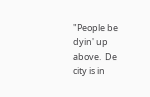"People be dyin' up above.  De city is in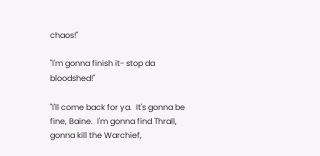chaos!"

"I'm gonna finish it- stop da bloodshed!"

"I'll come back for ya.  It's gonna be fine, Baine.  I'm gonna find Thrall, gonna kill the Warchief,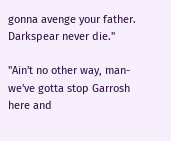gonna avenge your father.  Darkspear never die."

"Ain't no other way, man- we've gotta stop Garrosh here and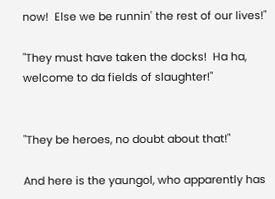now!  Else we be runnin' the rest of our lives!"

"They must have taken the docks!  Ha ha, welcome to da fields of slaughter!"


"They be heroes, no doubt about that!"

And here is the yaungol, who apparently has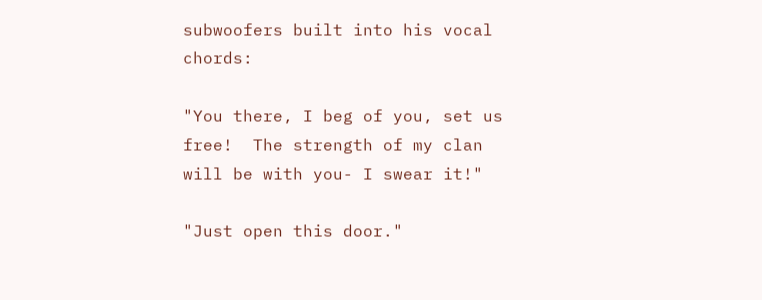subwoofers built into his vocal chords:

"You there, I beg of you, set us free!  The strength of my clan will be with you- I swear it!"

"Just open this door."